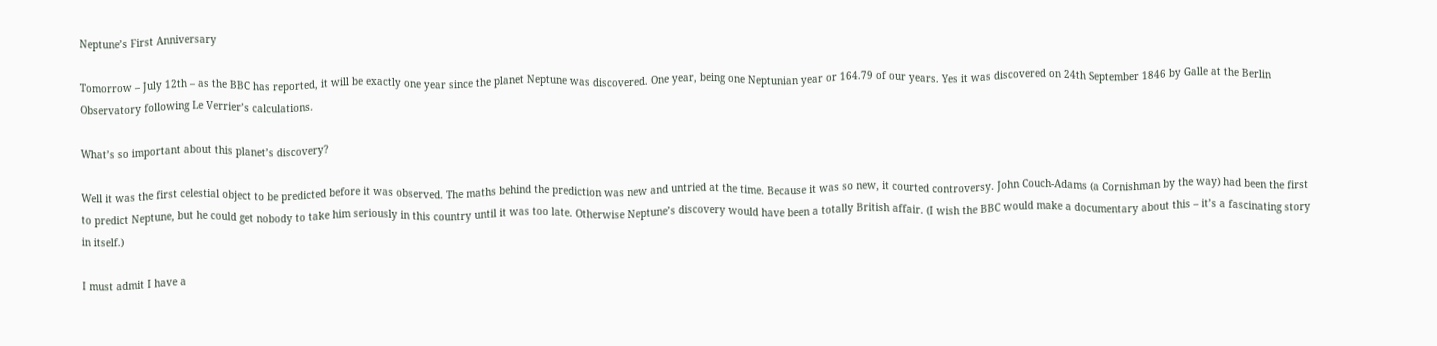Neptune’s First Anniversary

Tomorrow – July 12th – as the BBC has reported, it will be exactly one year since the planet Neptune was discovered. One year, being one Neptunian year or 164.79 of our years. Yes it was discovered on 24th September 1846 by Galle at the Berlin Observatory following Le Verrier’s calculations.

What’s so important about this planet’s discovery?

Well it was the first celestial object to be predicted before it was observed. The maths behind the prediction was new and untried at the time. Because it was so new, it courted controversy. John Couch-Adams (a Cornishman by the way) had been the first to predict Neptune, but he could get nobody to take him seriously in this country until it was too late. Otherwise Neptune’s discovery would have been a totally British affair. (I wish the BBC would make a documentary about this – it’s a fascinating story in itself.)

I must admit I have a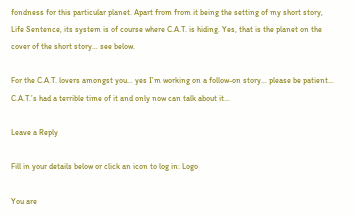fondness for this particular planet. Apart from from it being the setting of my short story, Life Sentence, its system is of course where C.A.T. is hiding. Yes, that is the planet on the cover of the short story… see below.

For the C.A.T. lovers amongst you… yes I’m working on a follow-on story… please be patient… C.A.T.’s had a terrible time of it and only now can talk about it…

Leave a Reply

Fill in your details below or click an icon to log in: Logo

You are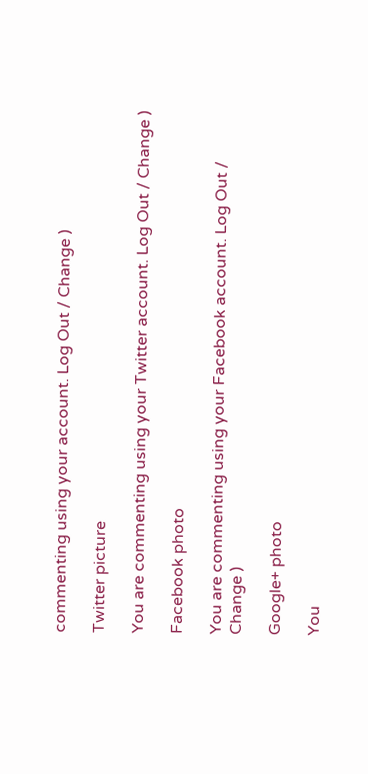commenting using your account. Log Out / Change )

Twitter picture

You are commenting using your Twitter account. Log Out / Change )

Facebook photo

You are commenting using your Facebook account. Log Out / Change )

Google+ photo

You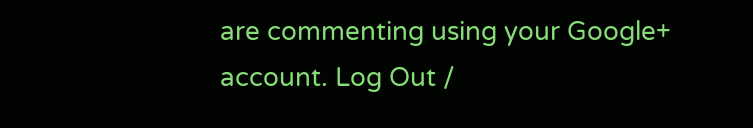are commenting using your Google+ account. Log Out /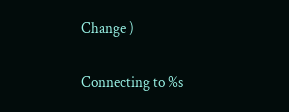Change )

Connecting to %s